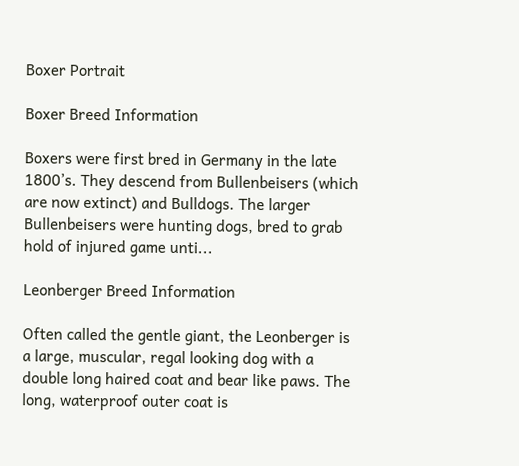Boxer Portrait

Boxer Breed Information

Boxers were first bred in Germany in the late 1800’s. They descend from Bullenbeisers (which are now extinct) and Bulldogs. The larger Bullenbeisers were hunting dogs, bred to grab hold of injured game unti...

Leonberger Breed Information

Often called the gentle giant, the Leonberger is a large, muscular, regal looking dog with a double long haired coat and bear like paws. The long, waterproof outer coat is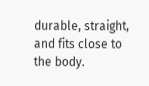durable, straight, and fits close to the body.